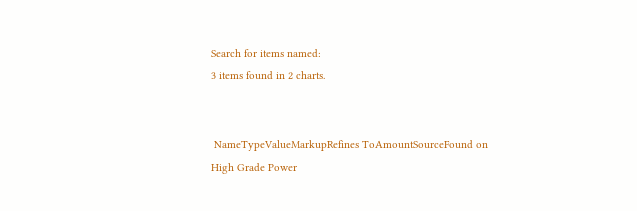Search for items named:
3 items found in 2 charts.


 NameTypeValueMarkupRefines ToAmountSourceFound on
High Grade Power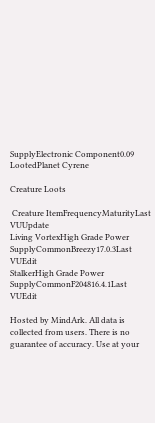SupplyElectronic Component0.09   LootedPlanet Cyrene

Creature Loots

 Creature ItemFrequencyMaturityLast VUUpdate
Living VortexHigh Grade Power SupplyCommonBreezy17.0.3Last VUEdit
StalkerHigh Grade Power SupplyCommonF204816.4.1Last VUEdit

Hosted by MindArk. All data is collected from users. There is no guarantee of accuracy. Use at your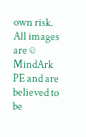own risk. All images are © MindArk PE and are believed to be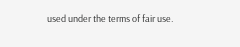used under the terms of fair use.